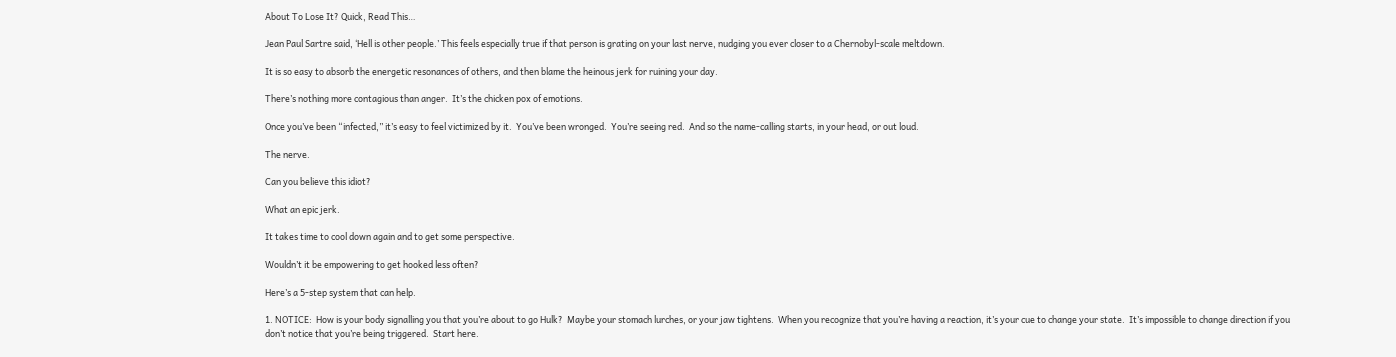About To Lose It? Quick, Read This…

Jean Paul Sartre said, ‘Hell is other people.’ This feels especially true if that person is grating on your last nerve, nudging you ever closer to a Chernobyl-scale meltdown.

It is so easy to absorb the energetic resonances of others, and then blame the heinous jerk for ruining your day.

There’s nothing more contagious than anger.  It’s the chicken pox of emotions.

Once you’ve been “infected,” it’s easy to feel victimized by it.  You’ve been wronged.  You’re seeing red.  And so the name-calling starts, in your head, or out loud.

The nerve.

Can you believe this idiot?

What an epic jerk.

It takes time to cool down again and to get some perspective.

Wouldn’t it be empowering to get hooked less often?

Here’s a 5-step system that can help.

1. NOTICE:  How is your body signalling you that you’re about to go Hulk?  Maybe your stomach lurches, or your jaw tightens.  When you recognize that you’re having a reaction, it’s your cue to change your state.  It’s impossible to change direction if you don’t notice that you’re being triggered.  Start here.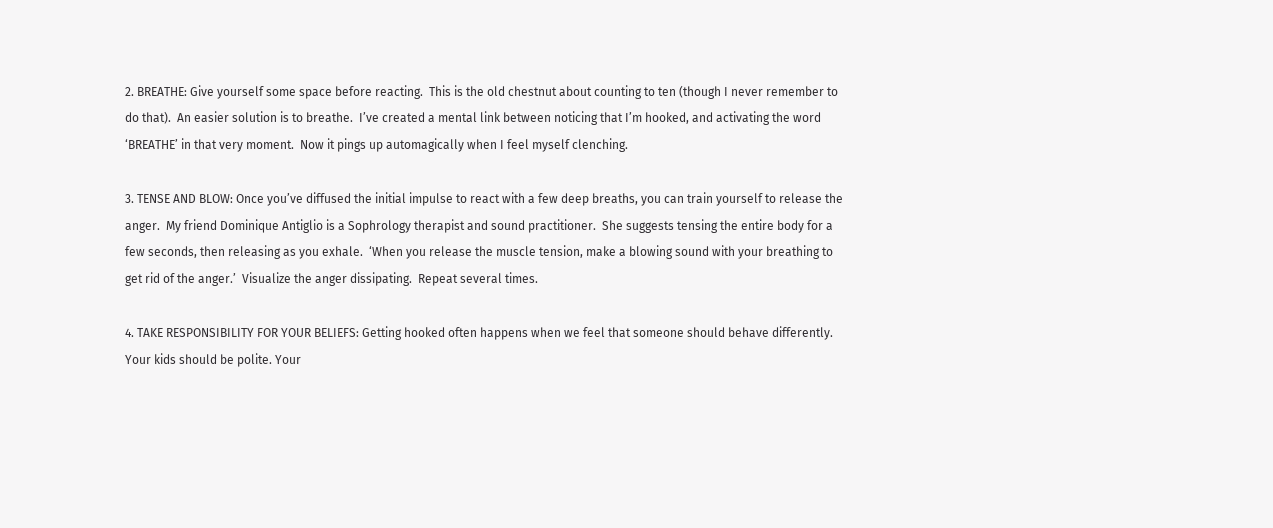2. BREATHE: Give yourself some space before reacting.  This is the old chestnut about counting to ten (though I never remember to do that).  An easier solution is to breathe.  I’ve created a mental link between noticing that I’m hooked, and activating the word ‘BREATHE’ in that very moment.  Now it pings up automagically when I feel myself clenching.

3. TENSE AND BLOW: Once you’ve diffused the initial impulse to react with a few deep breaths, you can train yourself to release the anger.  My friend Dominique Antiglio is a Sophrology therapist and sound practitioner.  She suggests tensing the entire body for a few seconds, then releasing as you exhale.  ‘When you release the muscle tension, make a blowing sound with your breathing to get rid of the anger.’  Visualize the anger dissipating.  Repeat several times.

4. TAKE RESPONSIBILITY FOR YOUR BELIEFS: Getting hooked often happens when we feel that someone should behave differently.  Your kids should be polite. Your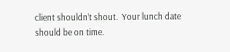client shouldn’t shout.  Your lunch date should be on time.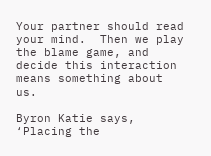Your partner should read your mind.  Then we play the blame game, and decide this interaction means something about us.

Byron Katie says, ‘Placing the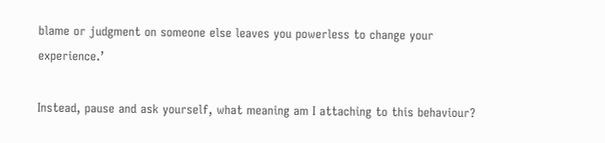blame or judgment on someone else leaves you powerless to change your experience.’

Instead, pause and ask yourself, what meaning am I attaching to this behaviour?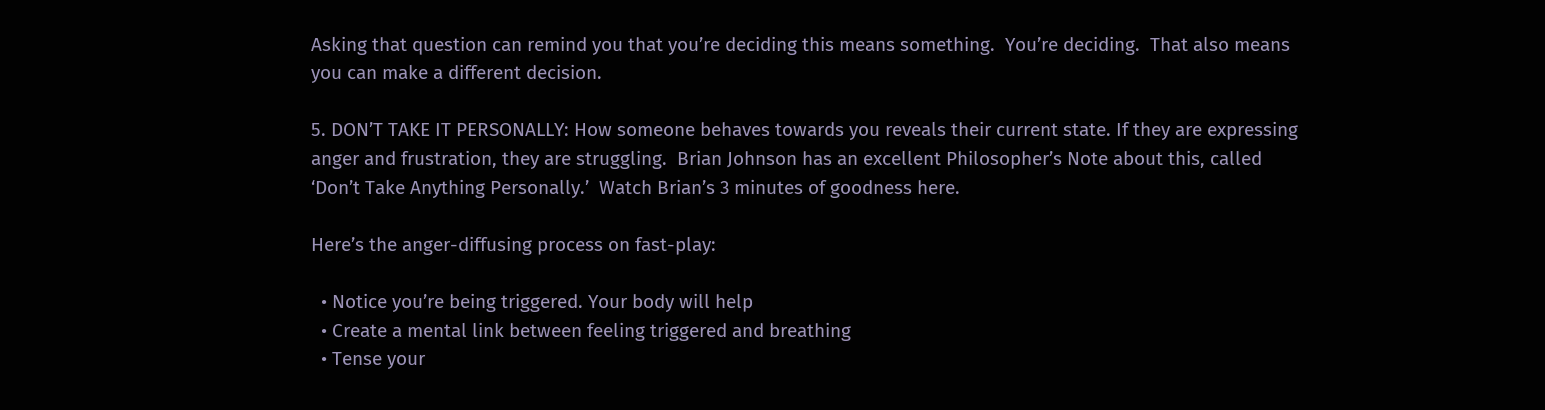Asking that question can remind you that you’re deciding this means something.  You’re deciding.  That also means you can make a different decision.

5. DON’T TAKE IT PERSONALLY: How someone behaves towards you reveals their current state. If they are expressing anger and frustration, they are struggling.  Brian Johnson has an excellent Philosopher’s Note about this, called ‘Don’t Take Anything Personally.’  Watch Brian’s 3 minutes of goodness here.

Here’s the anger-diffusing process on fast-play:

  • Notice you’re being triggered. Your body will help
  • Create a mental link between feeling triggered and breathing
  • Tense your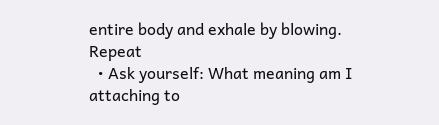entire body and exhale by blowing. Repeat
  • Ask yourself: What meaning am I attaching to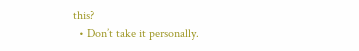this?
  • Don’t take it personally.